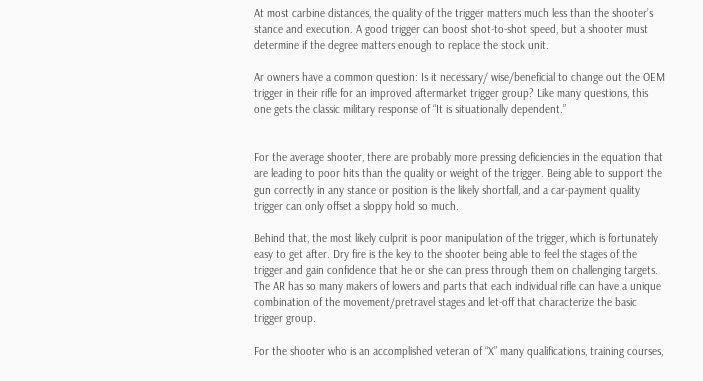At most carbine distances, the quality of the trigger matters much less than the shooter’s stance and execution. A good trigger can boost shot-to-shot speed, but a shooter must determine if the degree matters enough to replace the stock unit.

Ar owners have a common question: Is it necessary/ wise/beneficial to change out the OEM trigger in their rifle for an improved aftermarket trigger group? Like many questions, this one gets the classic military response of “It is situationally dependent.”


For the average shooter, there are probably more pressing deficiencies in the equation that are leading to poor hits than the quality or weight of the trigger. Being able to support the gun correctly in any stance or position is the likely shortfall, and a car-payment quality trigger can only offset a sloppy hold so much.

Behind that, the most likely culprit is poor manipulation of the trigger, which is fortunately easy to get after. Dry fire is the key to the shooter being able to feel the stages of the trigger and gain confidence that he or she can press through them on challenging targets. The AR has so many makers of lowers and parts that each individual rifle can have a unique combination of the movement/pretravel stages and let-off that characterize the basic trigger group.

For the shooter who is an accomplished veteran of “X” many qualifications, training courses,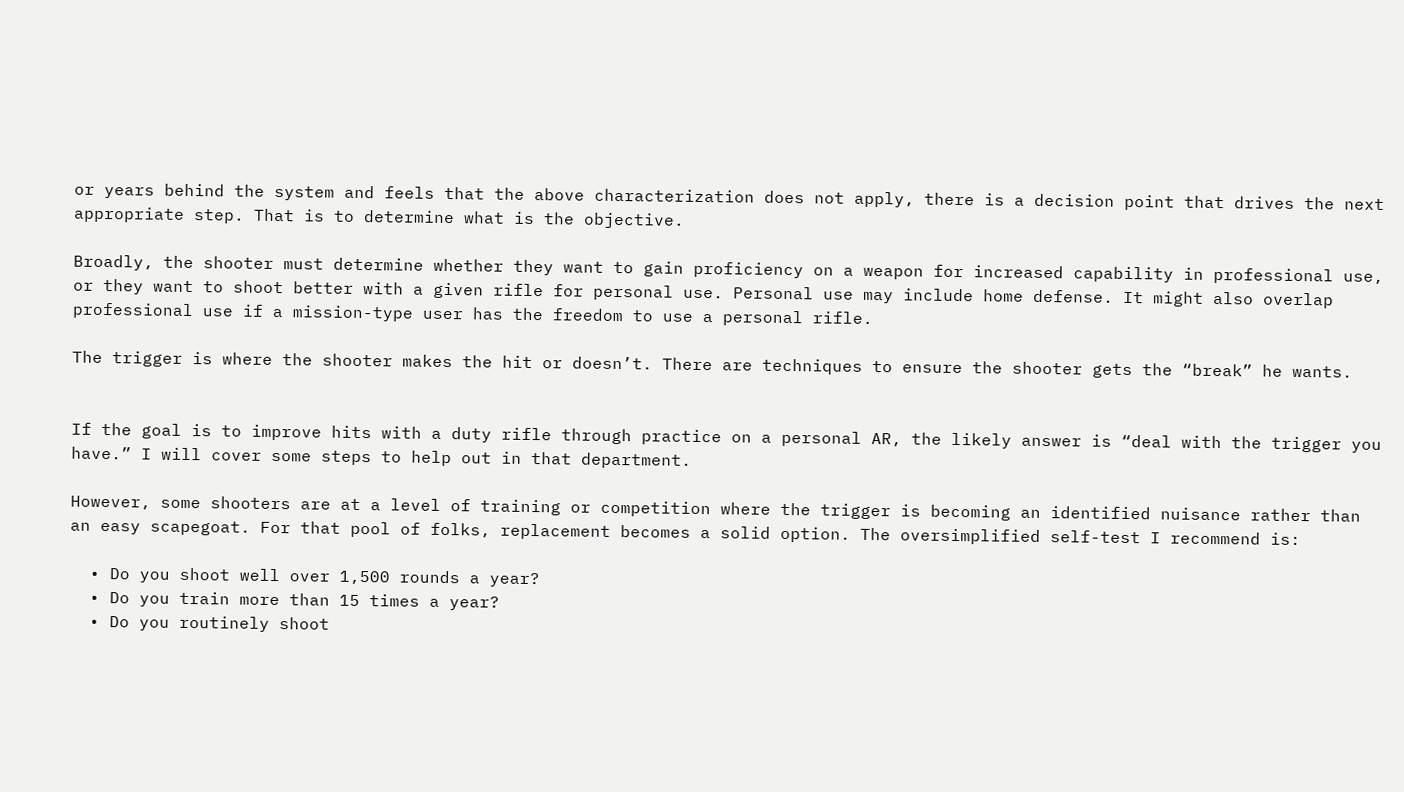or years behind the system and feels that the above characterization does not apply, there is a decision point that drives the next appropriate step. That is to determine what is the objective.

Broadly, the shooter must determine whether they want to gain proficiency on a weapon for increased capability in professional use, or they want to shoot better with a given rifle for personal use. Personal use may include home defense. It might also overlap professional use if a mission-type user has the freedom to use a personal rifle.

The trigger is where the shooter makes the hit or doesn’t. There are techniques to ensure the shooter gets the “break” he wants.


If the goal is to improve hits with a duty rifle through practice on a personal AR, the likely answer is “deal with the trigger you have.” I will cover some steps to help out in that department.

However, some shooters are at a level of training or competition where the trigger is becoming an identified nuisance rather than an easy scapegoat. For that pool of folks, replacement becomes a solid option. The oversimplified self-test I recommend is:

  • Do you shoot well over 1,500 rounds a year?
  • Do you train more than 15 times a year?
  • Do you routinely shoot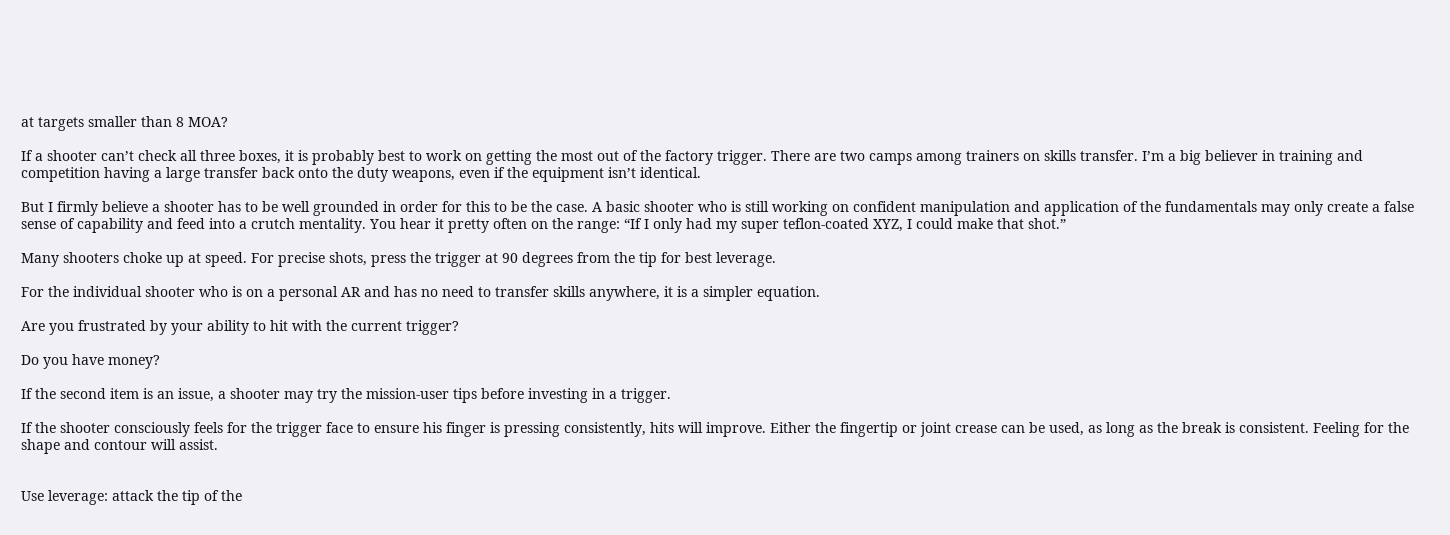at targets smaller than 8 MOA?

If a shooter can’t check all three boxes, it is probably best to work on getting the most out of the factory trigger. There are two camps among trainers on skills transfer. I’m a big believer in training and competition having a large transfer back onto the duty weapons, even if the equipment isn’t identical.

But I firmly believe a shooter has to be well grounded in order for this to be the case. A basic shooter who is still working on confident manipulation and application of the fundamentals may only create a false sense of capability and feed into a crutch mentality. You hear it pretty often on the range: “If I only had my super teflon-coated XYZ, I could make that shot.”

Many shooters choke up at speed. For precise shots, press the trigger at 90 degrees from the tip for best leverage.

For the individual shooter who is on a personal AR and has no need to transfer skills anywhere, it is a simpler equation.

Are you frustrated by your ability to hit with the current trigger?

Do you have money?

If the second item is an issue, a shooter may try the mission-user tips before investing in a trigger.

If the shooter consciously feels for the trigger face to ensure his finger is pressing consistently, hits will improve. Either the fingertip or joint crease can be used, as long as the break is consistent. Feeling for the shape and contour will assist.


Use leverage: attack the tip of the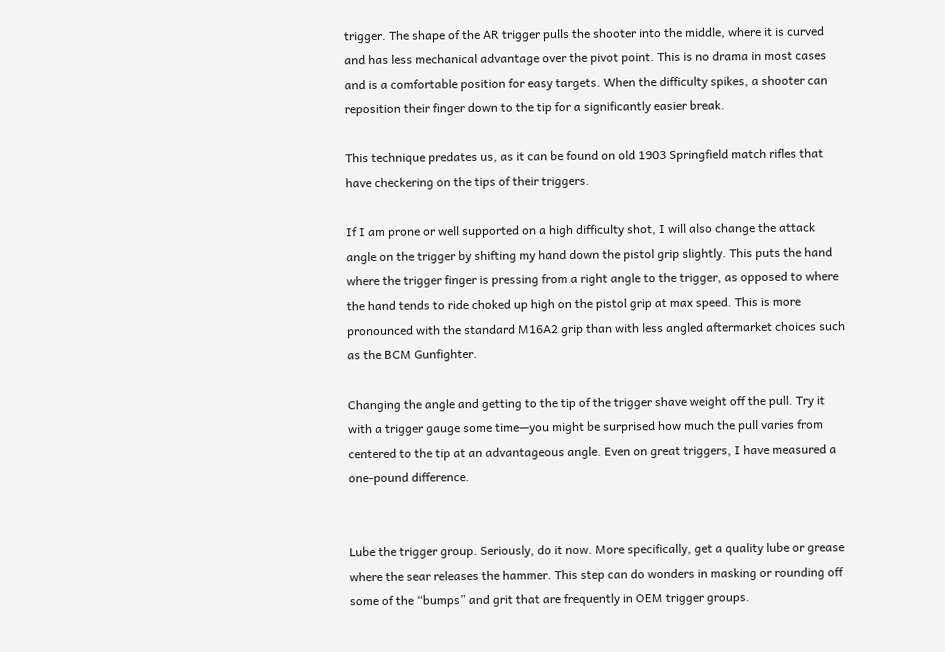trigger. The shape of the AR trigger pulls the shooter into the middle, where it is curved and has less mechanical advantage over the pivot point. This is no drama in most cases and is a comfortable position for easy targets. When the difficulty spikes, a shooter can reposition their finger down to the tip for a significantly easier break.

This technique predates us, as it can be found on old 1903 Springfield match rifles that have checkering on the tips of their triggers.

If I am prone or well supported on a high difficulty shot, I will also change the attack angle on the trigger by shifting my hand down the pistol grip slightly. This puts the hand where the trigger finger is pressing from a right angle to the trigger, as opposed to where the hand tends to ride choked up high on the pistol grip at max speed. This is more pronounced with the standard M16A2 grip than with less angled aftermarket choices such as the BCM Gunfighter.

Changing the angle and getting to the tip of the trigger shave weight off the pull. Try it with a trigger gauge some time—you might be surprised how much the pull varies from centered to the tip at an advantageous angle. Even on great triggers, I have measured a one-pound difference.


Lube the trigger group. Seriously, do it now. More specifically, get a quality lube or grease where the sear releases the hammer. This step can do wonders in masking or rounding off some of the “bumps” and grit that are frequently in OEM trigger groups.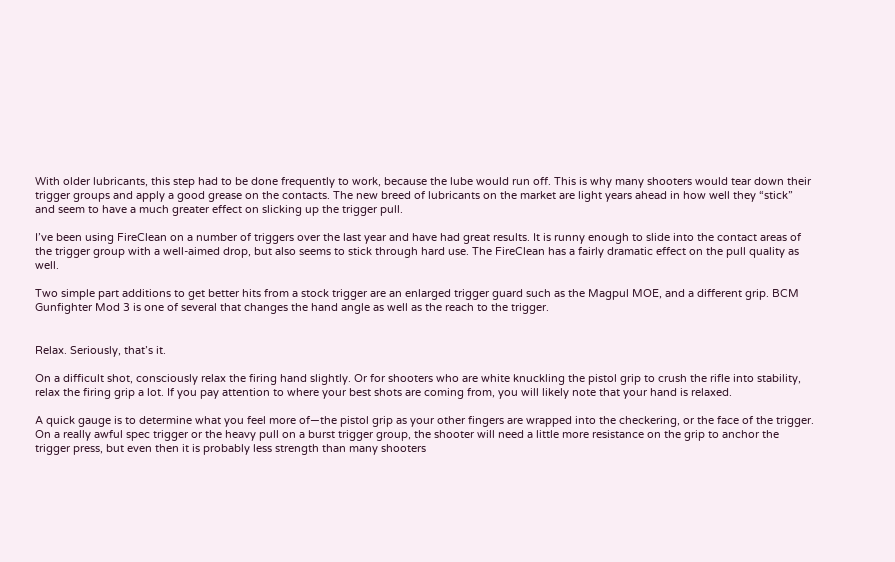With older lubricants, this step had to be done frequently to work, because the lube would run off. This is why many shooters would tear down their trigger groups and apply a good grease on the contacts. The new breed of lubricants on the market are light years ahead in how well they “stick” and seem to have a much greater effect on slicking up the trigger pull.

I’ve been using FireClean on a number of triggers over the last year and have had great results. It is runny enough to slide into the contact areas of the trigger group with a well-aimed drop, but also seems to stick through hard use. The FireClean has a fairly dramatic effect on the pull quality as well.

Two simple part additions to get better hits from a stock trigger are an enlarged trigger guard such as the Magpul MOE, and a different grip. BCM Gunfighter Mod 3 is one of several that changes the hand angle as well as the reach to the trigger.


Relax. Seriously, that’s it.

On a difficult shot, consciously relax the firing hand slightly. Or for shooters who are white knuckling the pistol grip to crush the rifle into stability, relax the firing grip a lot. If you pay attention to where your best shots are coming from, you will likely note that your hand is relaxed.

A quick gauge is to determine what you feel more of—the pistol grip as your other fingers are wrapped into the checkering, or the face of the trigger. On a really awful spec trigger or the heavy pull on a burst trigger group, the shooter will need a little more resistance on the grip to anchor the trigger press, but even then it is probably less strength than many shooters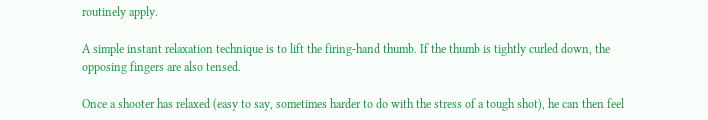routinely apply.

A simple instant relaxation technique is to lift the firing-hand thumb. If the thumb is tightly curled down, the opposing fingers are also tensed.

Once a shooter has relaxed (easy to say, sometimes harder to do with the stress of a tough shot), he can then feel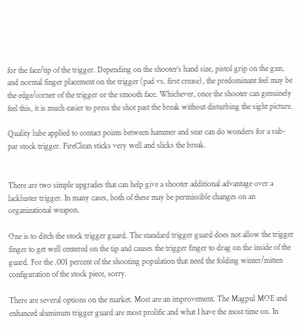for the face/tip of the trigger. Depending on the shooter’s hand size, pistol grip on the gun, and normal finger placement on the trigger (pad vs. first crease), the predominant feel may be the edge/corner of the trigger or the smooth face. Whichever, once the shooter can genuinely feel this, it is much easier to press the shot past the break without disturbing the sight picture.

Quality lube applied to contact points between hammer and sear can do wonders for a sub-par stock trigger. FireClean sticks very well and slicks the break.


There are two simple upgrades that can help give a shooter additional advantage over a lackluster trigger. In many cases, both of these may be permissible changes on an organizational weapon.

One is to ditch the stock trigger guard. The standard trigger guard does not allow the trigger finger to get well centered on the tip and causes the trigger finger to drag on the inside of the guard. For the .001 percent of the shooting population that need the folding winter/mitten configuration of the stock piece, sorry.

There are several options on the market. Most are an improvement. The Magpul MOE and enhanced aluminum trigger guard are most prolific and what I have the most time on. In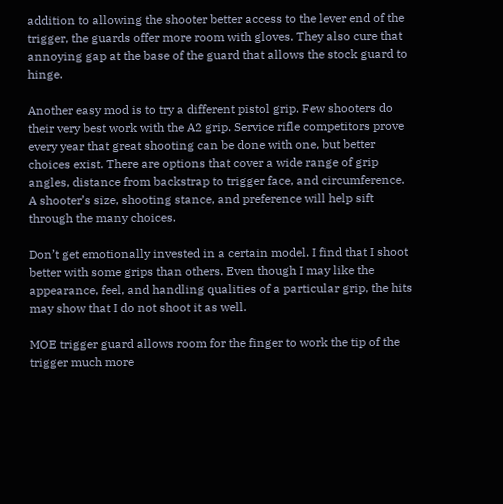addition to allowing the shooter better access to the lever end of the trigger, the guards offer more room with gloves. They also cure that annoying gap at the base of the guard that allows the stock guard to hinge.

Another easy mod is to try a different pistol grip. Few shooters do their very best work with the A2 grip. Service rifle competitors prove every year that great shooting can be done with one, but better choices exist. There are options that cover a wide range of grip angles, distance from backstrap to trigger face, and circumference. A shooter’s size, shooting stance, and preference will help sift through the many choices.

Don’t get emotionally invested in a certain model. I find that I shoot better with some grips than others. Even though I may like the appearance, feel, and handling qualities of a particular grip, the hits may show that I do not shoot it as well.

MOE trigger guard allows room for the finger to work the tip of the trigger much more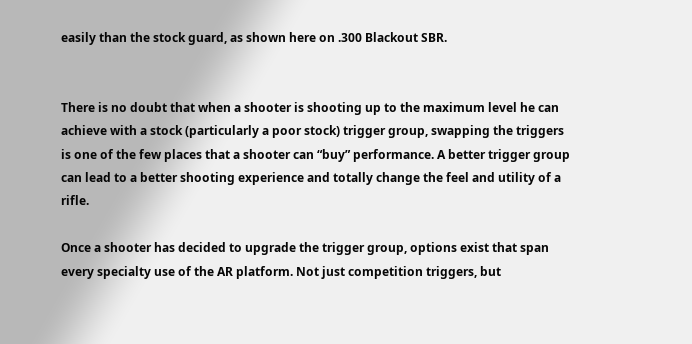easily than the stock guard, as shown here on .300 Blackout SBR.


There is no doubt that when a shooter is shooting up to the maximum level he can achieve with a stock (particularly a poor stock) trigger group, swapping the triggers is one of the few places that a shooter can “buy” performance. A better trigger group can lead to a better shooting experience and totally change the feel and utility of a rifle.

Once a shooter has decided to upgrade the trigger group, options exist that span every specialty use of the AR platform. Not just competition triggers, but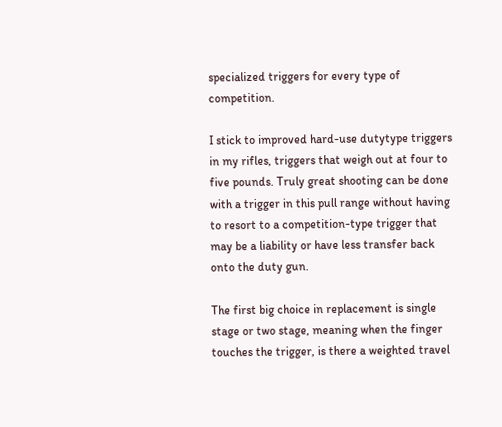specialized triggers for every type of competition.

I stick to improved hard-use dutytype triggers in my rifles, triggers that weigh out at four to five pounds. Truly great shooting can be done with a trigger in this pull range without having to resort to a competition-type trigger that may be a liability or have less transfer back onto the duty gun.

The first big choice in replacement is single stage or two stage, meaning when the finger touches the trigger, is there a weighted travel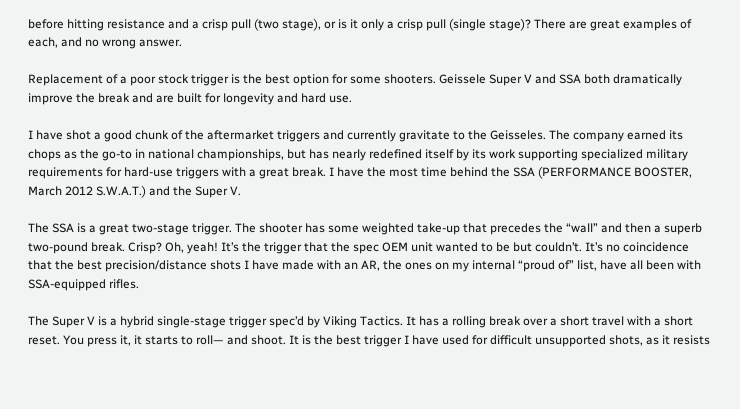before hitting resistance and a crisp pull (two stage), or is it only a crisp pull (single stage)? There are great examples of each, and no wrong answer.

Replacement of a poor stock trigger is the best option for some shooters. Geissele Super V and SSA both dramatically improve the break and are built for longevity and hard use.

I have shot a good chunk of the aftermarket triggers and currently gravitate to the Geisseles. The company earned its chops as the go-to in national championships, but has nearly redefined itself by its work supporting specialized military requirements for hard-use triggers with a great break. I have the most time behind the SSA (PERFORMANCE BOOSTER, March 2012 S.W.A.T.) and the Super V.

The SSA is a great two-stage trigger. The shooter has some weighted take-up that precedes the “wall” and then a superb two-pound break. Crisp? Oh, yeah! It’s the trigger that the spec OEM unit wanted to be but couldn’t. It’s no coincidence that the best precision/distance shots I have made with an AR, the ones on my internal “proud of” list, have all been with SSA-equipped rifles.

The Super V is a hybrid single-stage trigger spec’d by Viking Tactics. It has a rolling break over a short travel with a short reset. You press it, it starts to roll— and shoot. It is the best trigger I have used for difficult unsupported shots, as it resists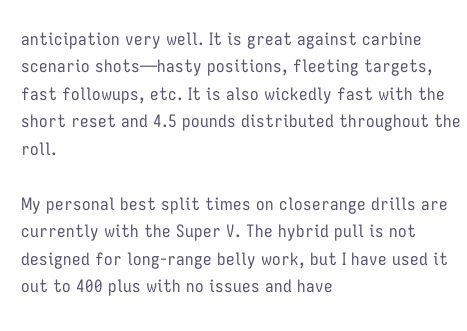anticipation very well. It is great against carbine scenario shots—hasty positions, fleeting targets, fast followups, etc. It is also wickedly fast with the short reset and 4.5 pounds distributed throughout the roll.

My personal best split times on closerange drills are currently with the Super V. The hybrid pull is not designed for long-range belly work, but I have used it out to 400 plus with no issues and have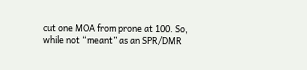cut one MOA from prone at 100. So, while not “meant” as an SPR/DMR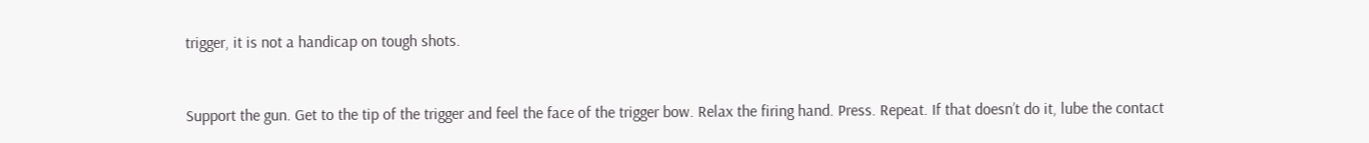trigger, it is not a handicap on tough shots.


Support the gun. Get to the tip of the trigger and feel the face of the trigger bow. Relax the firing hand. Press. Repeat. If that doesn’t do it, lube the contact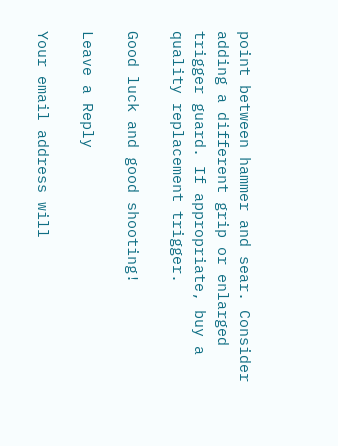point between hammer and sear. Consider adding a different grip or enlarged trigger guard. If appropriate, buy a quality replacement trigger.

Good luck and good shooting!

Leave a Reply

Your email address will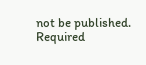not be published. Required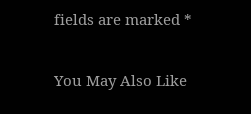fields are marked *

You May Also Like